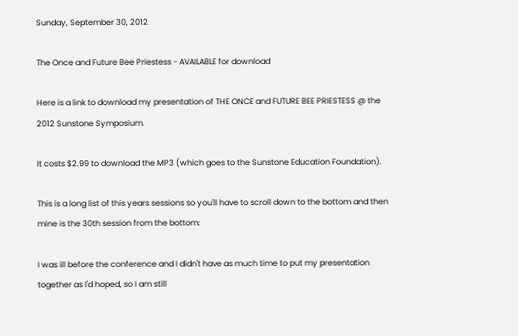Sunday, September 30, 2012

The Once and Future Bee Priestess - AVAILABLE for download

Here is a link to download my presentation of THE ONCE and FUTURE BEE PRIESTESS @ the 2012 Sunstone Symposium.

It costs $2.99 to download the MP3 (which goes to the Sunstone Education Foundation).

This is a long list of this years sessions so you'll have to scroll down to the bottom and then mine is the 30th session from the bottom:

I was ill before the conference and I didn't have as much time to put my presentation together as I'd hoped, so I am still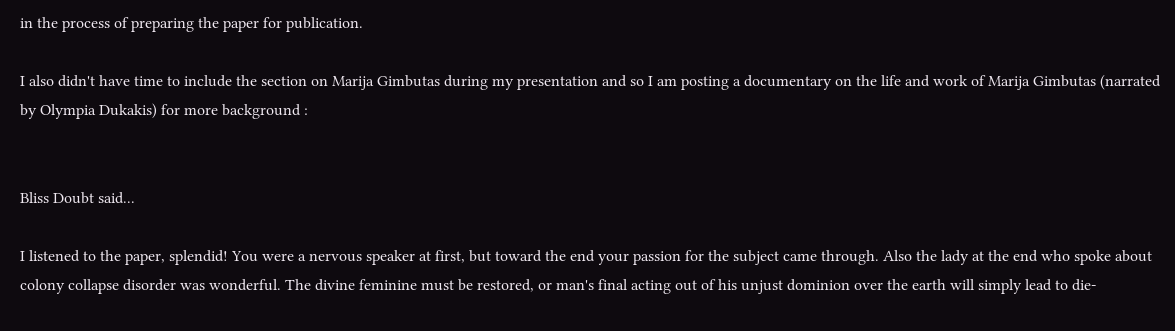in the process of preparing the paper for publication.

I also didn't have time to include the section on Marija Gimbutas during my presentation and so I am posting a documentary on the life and work of Marija Gimbutas (narrated by Olympia Dukakis) for more background :


Bliss Doubt said...

I listened to the paper, splendid! You were a nervous speaker at first, but toward the end your passion for the subject came through. Also the lady at the end who spoke about colony collapse disorder was wonderful. The divine feminine must be restored, or man's final acting out of his unjust dominion over the earth will simply lead to die-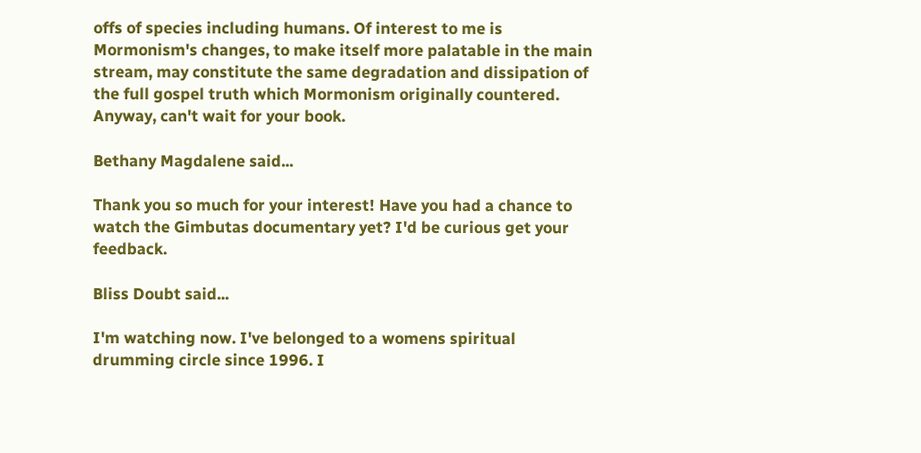offs of species including humans. Of interest to me is Mormonism's changes, to make itself more palatable in the main stream, may constitute the same degradation and dissipation of the full gospel truth which Mormonism originally countered. Anyway, can't wait for your book.

Bethany Magdalene said...

Thank you so much for your interest! Have you had a chance to watch the Gimbutas documentary yet? I'd be curious get your feedback.

Bliss Doubt said...

I'm watching now. I've belonged to a womens spiritual drumming circle since 1996. I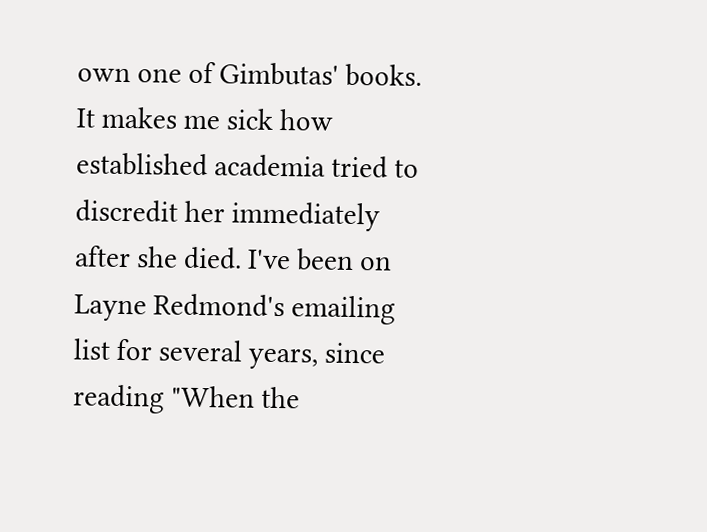own one of Gimbutas' books. It makes me sick how established academia tried to discredit her immediately after she died. I've been on Layne Redmond's emailing list for several years, since reading "When the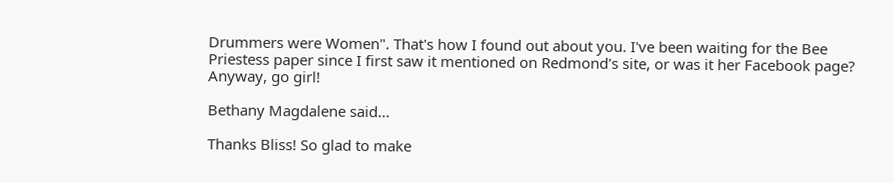Drummers were Women". That's how I found out about you. I've been waiting for the Bee Priestess paper since I first saw it mentioned on Redmond's site, or was it her Facebook page? Anyway, go girl!

Bethany Magdalene said...

Thanks Bliss! So glad to make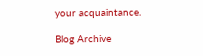your acquaintance.

Blog Archive